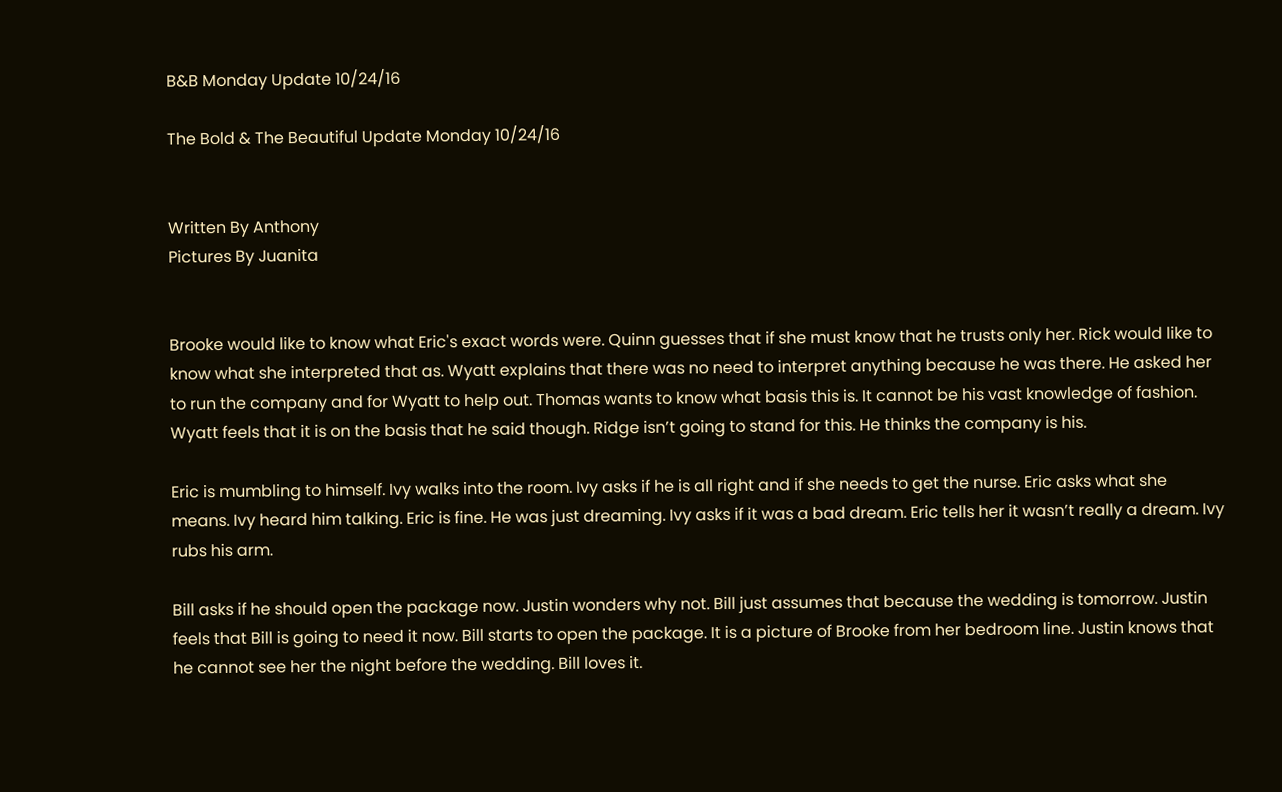B&B Monday Update 10/24/16

The Bold & The Beautiful Update Monday 10/24/16


Written By Anthony
Pictures By Juanita


Brooke would like to know what Eric's exact words were. Quinn guesses that if she must know that he trusts only her. Rick would like to know what she interpreted that as. Wyatt explains that there was no need to interpret anything because he was there. He asked her to run the company and for Wyatt to help out. Thomas wants to know what basis this is. It cannot be his vast knowledge of fashion. Wyatt feels that it is on the basis that he said though. Ridge isn’t going to stand for this. He thinks the company is his.

Eric is mumbling to himself. Ivy walks into the room. Ivy asks if he is all right and if she needs to get the nurse. Eric asks what she means. Ivy heard him talking. Eric is fine. He was just dreaming. Ivy asks if it was a bad dream. Eric tells her it wasn’t really a dream. Ivy rubs his arm.

Bill asks if he should open the package now. Justin wonders why not. Bill just assumes that because the wedding is tomorrow. Justin feels that Bill is going to need it now. Bill starts to open the package. It is a picture of Brooke from her bedroom line. Justin knows that he cannot see her the night before the wedding. Bill loves it.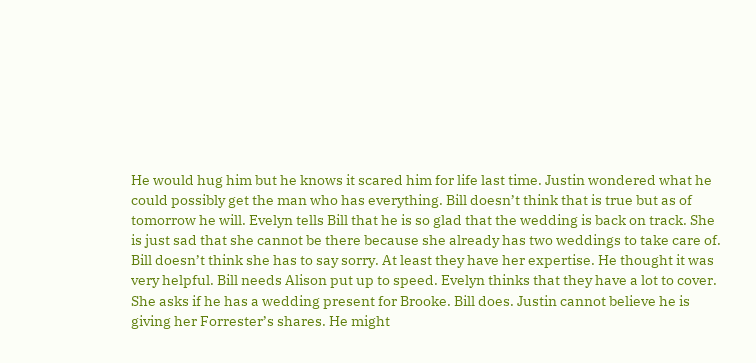He would hug him but he knows it scared him for life last time. Justin wondered what he could possibly get the man who has everything. Bill doesn’t think that is true but as of tomorrow he will. Evelyn tells Bill that he is so glad that the wedding is back on track. She is just sad that she cannot be there because she already has two weddings to take care of. Bill doesn’t think she has to say sorry. At least they have her expertise. He thought it was very helpful. Bill needs Alison put up to speed. Evelyn thinks that they have a lot to cover. She asks if he has a wedding present for Brooke. Bill does. Justin cannot believe he is giving her Forrester’s shares. He might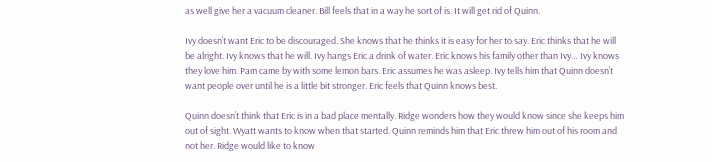as well give her a vacuum cleaner. Bill feels that in a way he sort of is. It will get rid of Quinn.

Ivy doesn’t want Eric to be discouraged. She knows that he thinks it is easy for her to say. Eric thinks that he will be alright. Ivy knows that he will. Ivy hangs Eric a drink of water. Eric knows his family other than Ivy… Ivy knows they love him. Pam came by with some lemon bars. Eric assumes he was asleep. Ivy tells him that Quinn doesn’t want people over until he is a little bit stronger. Eric feels that Quinn knows best.

Quinn doesn’t think that Eric is in a bad place mentally. Ridge wonders how they would know since she keeps him out of sight. Wyatt wants to know when that started. Quinn reminds him that Eric threw him out of his room and not her. Ridge would like to know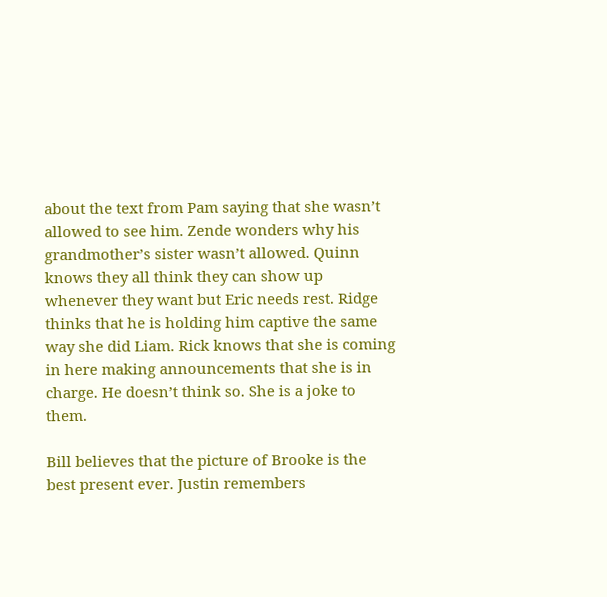about the text from Pam saying that she wasn’t allowed to see him. Zende wonders why his grandmother’s sister wasn’t allowed. Quinn knows they all think they can show up whenever they want but Eric needs rest. Ridge thinks that he is holding him captive the same way she did Liam. Rick knows that she is coming in here making announcements that she is in charge. He doesn’t think so. She is a joke to them.

Bill believes that the picture of Brooke is the best present ever. Justin remembers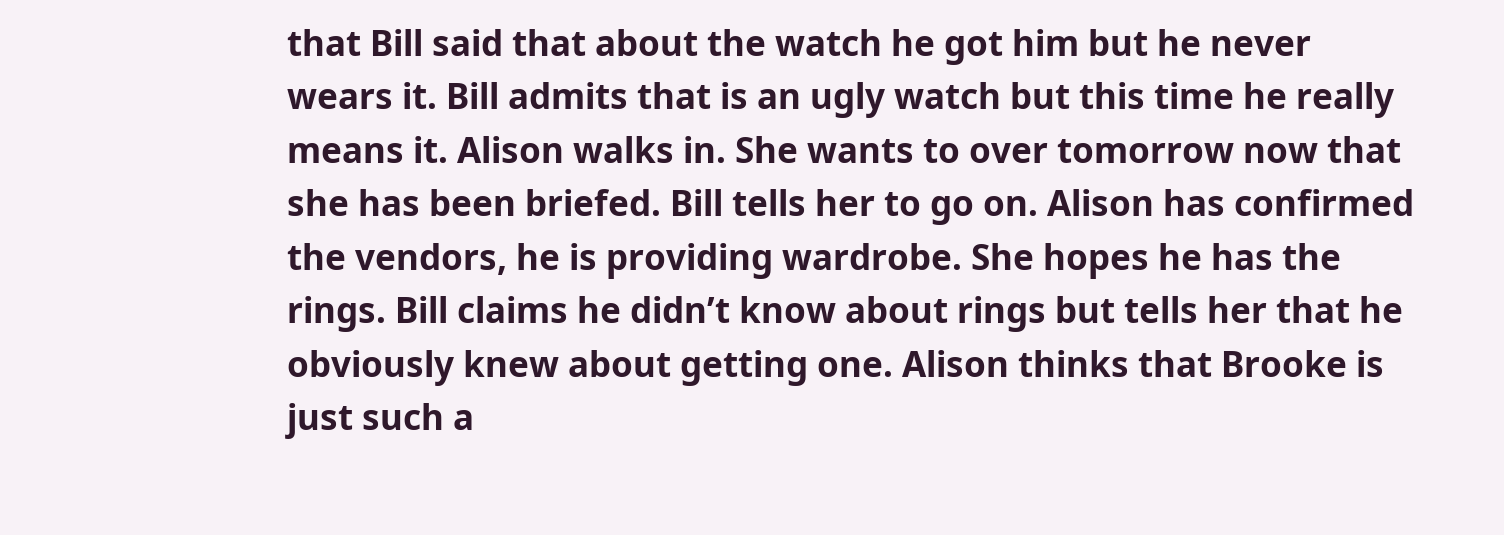that Bill said that about the watch he got him but he never wears it. Bill admits that is an ugly watch but this time he really means it. Alison walks in. She wants to over tomorrow now that she has been briefed. Bill tells her to go on. Alison has confirmed the vendors, he is providing wardrobe. She hopes he has the rings. Bill claims he didn’t know about rings but tells her that he obviously knew about getting one. Alison thinks that Brooke is just such a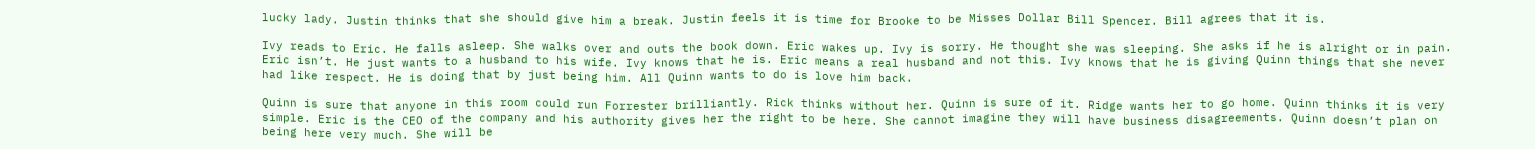lucky lady. Justin thinks that she should give him a break. Justin feels it is time for Brooke to be Misses Dollar Bill Spencer. Bill agrees that it is.

Ivy reads to Eric. He falls asleep. She walks over and outs the book down. Eric wakes up. Ivy is sorry. He thought she was sleeping. She asks if he is alright or in pain. Eric isn’t. He just wants to a husband to his wife. Ivy knows that he is. Eric means a real husband and not this. Ivy knows that he is giving Quinn things that she never had like respect. He is doing that by just being him. All Quinn wants to do is love him back.

Quinn is sure that anyone in this room could run Forrester brilliantly. Rick thinks without her. Quinn is sure of it. Ridge wants her to go home. Quinn thinks it is very simple. Eric is the CEO of the company and his authority gives her the right to be here. She cannot imagine they will have business disagreements. Quinn doesn’t plan on being here very much. She will be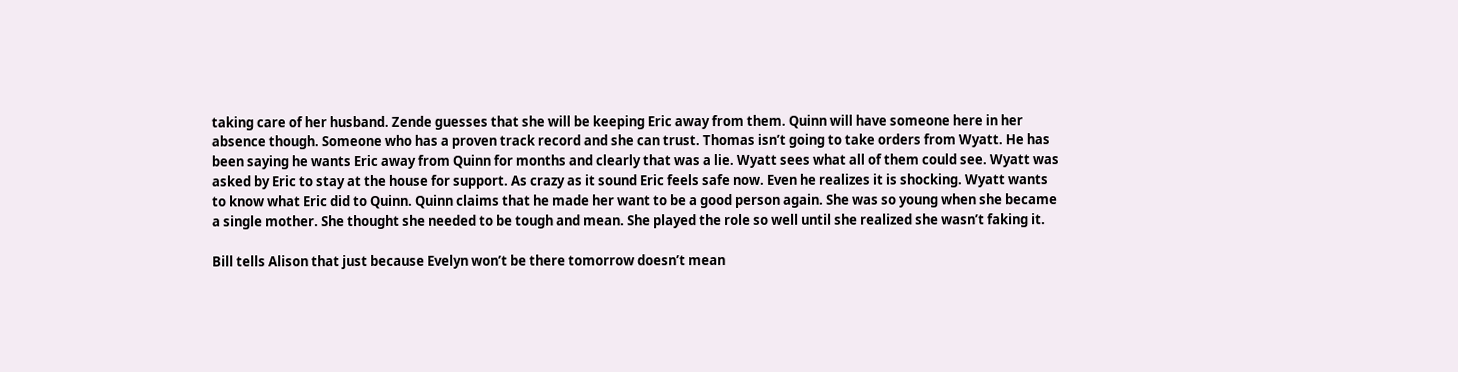taking care of her husband. Zende guesses that she will be keeping Eric away from them. Quinn will have someone here in her absence though. Someone who has a proven track record and she can trust. Thomas isn’t going to take orders from Wyatt. He has been saying he wants Eric away from Quinn for months and clearly that was a lie. Wyatt sees what all of them could see. Wyatt was asked by Eric to stay at the house for support. As crazy as it sound Eric feels safe now. Even he realizes it is shocking. Wyatt wants to know what Eric did to Quinn. Quinn claims that he made her want to be a good person again. She was so young when she became a single mother. She thought she needed to be tough and mean. She played the role so well until she realized she wasn’t faking it.

Bill tells Alison that just because Evelyn won’t be there tomorrow doesn’t mean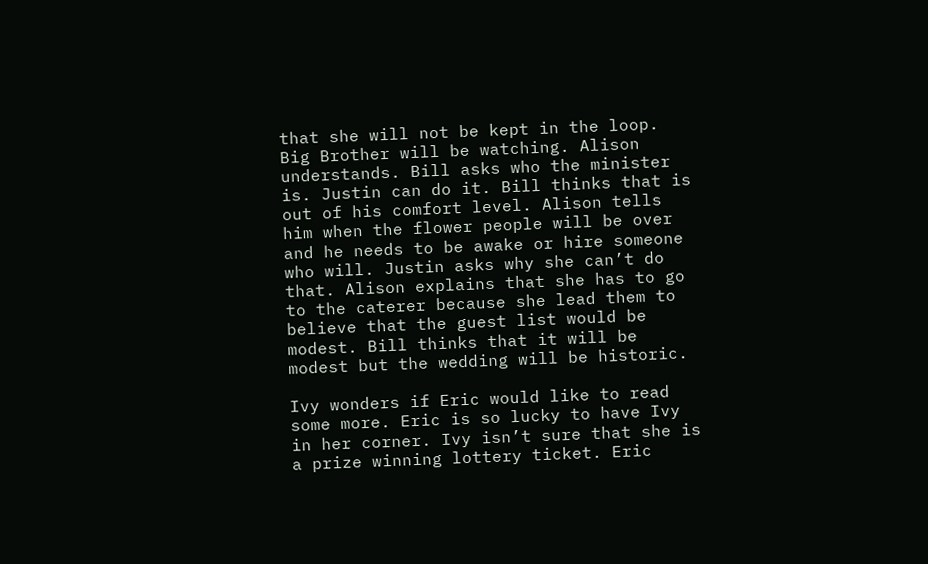that she will not be kept in the loop. Big Brother will be watching. Alison understands. Bill asks who the minister is. Justin can do it. Bill thinks that is out of his comfort level. Alison tells him when the flower people will be over and he needs to be awake or hire someone who will. Justin asks why she can’t do that. Alison explains that she has to go to the caterer because she lead them to believe that the guest list would be modest. Bill thinks that it will be modest but the wedding will be historic.

Ivy wonders if Eric would like to read some more. Eric is so lucky to have Ivy in her corner. Ivy isn’t sure that she is a prize winning lottery ticket. Eric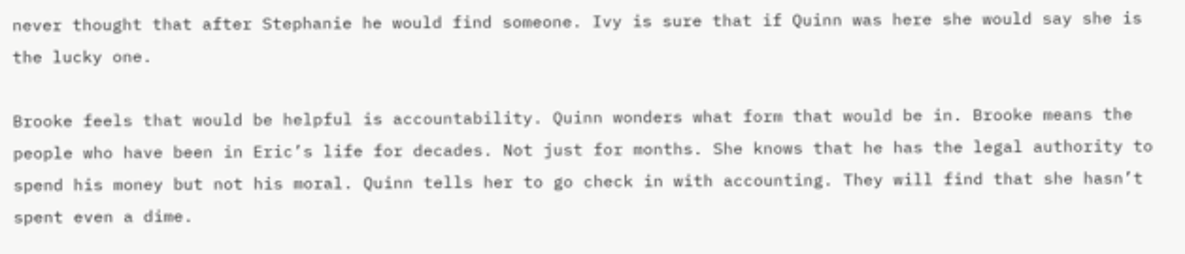never thought that after Stephanie he would find someone. Ivy is sure that if Quinn was here she would say she is the lucky one.

Brooke feels that would be helpful is accountability. Quinn wonders what form that would be in. Brooke means the people who have been in Eric’s life for decades. Not just for months. She knows that he has the legal authority to spend his money but not his moral. Quinn tells her to go check in with accounting. They will find that she hasn’t spent even a dime.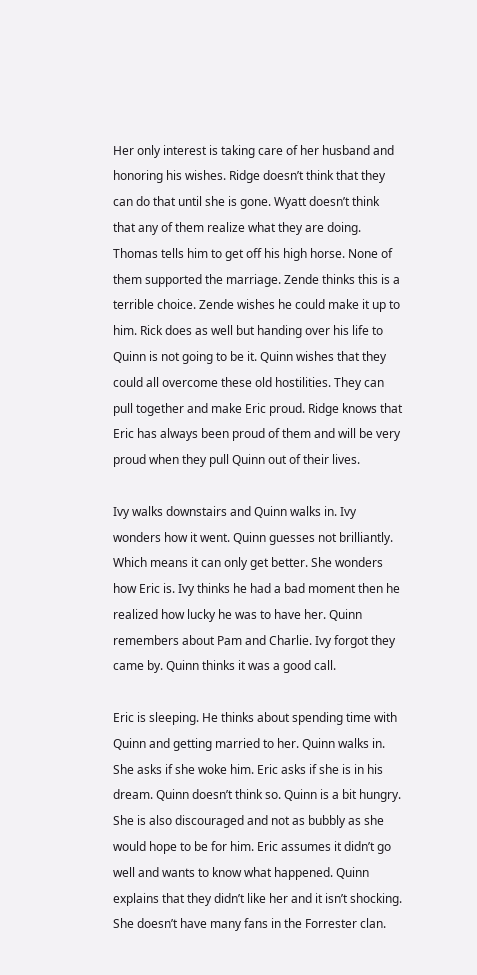Her only interest is taking care of her husband and honoring his wishes. Ridge doesn’t think that they can do that until she is gone. Wyatt doesn’t think that any of them realize what they are doing. Thomas tells him to get off his high horse. None of them supported the marriage. Zende thinks this is a terrible choice. Zende wishes he could make it up to him. Rick does as well but handing over his life to Quinn is not going to be it. Quinn wishes that they could all overcome these old hostilities. They can pull together and make Eric proud. Ridge knows that Eric has always been proud of them and will be very proud when they pull Quinn out of their lives.

Ivy walks downstairs and Quinn walks in. Ivy wonders how it went. Quinn guesses not brilliantly. Which means it can only get better. She wonders how Eric is. Ivy thinks he had a bad moment then he realized how lucky he was to have her. Quinn remembers about Pam and Charlie. Ivy forgot they came by. Quinn thinks it was a good call.

Eric is sleeping. He thinks about spending time with Quinn and getting married to her. Quinn walks in. She asks if she woke him. Eric asks if she is in his dream. Quinn doesn’t think so. Quinn is a bit hungry. She is also discouraged and not as bubbly as she would hope to be for him. Eric assumes it didn’t go well and wants to know what happened. Quinn explains that they didn’t like her and it isn’t shocking. She doesn’t have many fans in the Forrester clan.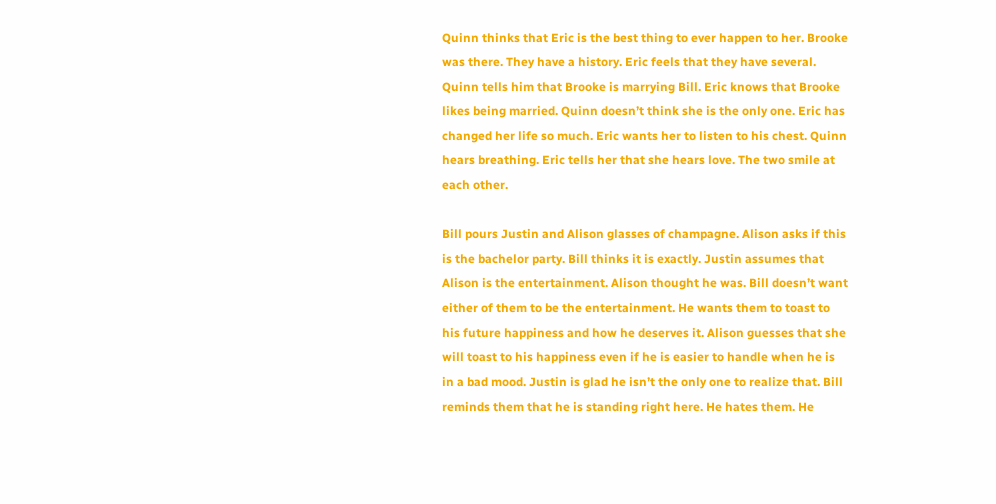Quinn thinks that Eric is the best thing to ever happen to her. Brooke was there. They have a history. Eric feels that they have several. Quinn tells him that Brooke is marrying Bill. Eric knows that Brooke likes being married. Quinn doesn’t think she is the only one. Eric has changed her life so much. Eric wants her to listen to his chest. Quinn hears breathing. Eric tells her that she hears love. The two smile at each other.

Bill pours Justin and Alison glasses of champagne. Alison asks if this is the bachelor party. Bill thinks it is exactly. Justin assumes that Alison is the entertainment. Alison thought he was. Bill doesn’t want either of them to be the entertainment. He wants them to toast to his future happiness and how he deserves it. Alison guesses that she will toast to his happiness even if he is easier to handle when he is in a bad mood. Justin is glad he isn’t the only one to realize that. Bill reminds them that he is standing right here. He hates them. He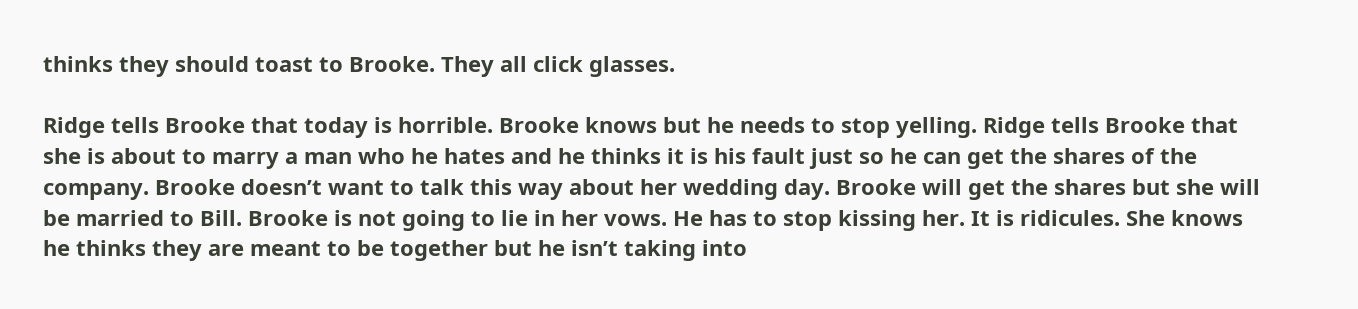thinks they should toast to Brooke. They all click glasses.

Ridge tells Brooke that today is horrible. Brooke knows but he needs to stop yelling. Ridge tells Brooke that she is about to marry a man who he hates and he thinks it is his fault just so he can get the shares of the company. Brooke doesn’t want to talk this way about her wedding day. Brooke will get the shares but she will be married to Bill. Brooke is not going to lie in her vows. He has to stop kissing her. It is ridicules. She knows he thinks they are meant to be together but he isn’t taking into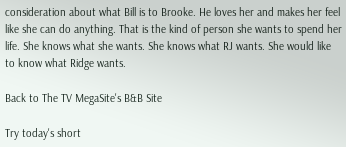consideration about what Bill is to Brooke. He loves her and makes her feel like she can do anything. That is the kind of person she wants to spend her life. She knows what she wants. She knows what RJ wants. She would like to know what Ridge wants.

Back to The TV MegaSite's B&B Site

Try today's short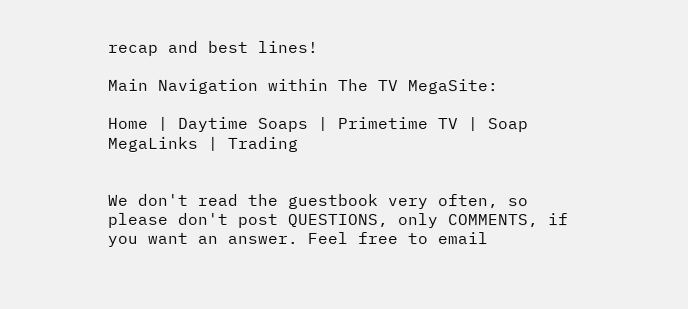recap and best lines!

Main Navigation within The TV MegaSite:

Home | Daytime Soaps | Primetime TV | Soap MegaLinks | Trading


We don't read the guestbook very often, so please don't post QUESTIONS, only COMMENTS, if you want an answer. Feel free to email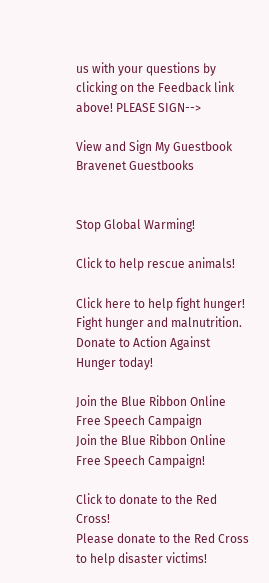us with your questions by clicking on the Feedback link above! PLEASE SIGN-->

View and Sign My Guestbook Bravenet Guestbooks


Stop Global Warming!

Click to help rescue animals!

Click here to help fight hunger!
Fight hunger and malnutrition.
Donate to Action Against Hunger today!

Join the Blue Ribbon Online Free Speech Campaign
Join the Blue Ribbon Online Free Speech Campaign!

Click to donate to the Red Cross!
Please donate to the Red Cross to help disaster victims!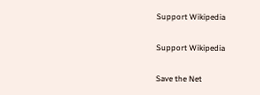Support Wikipedia

Support Wikipedia

Save the Net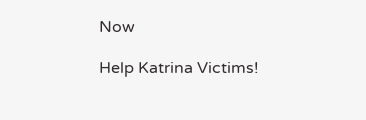Now

Help Katrina Victims!